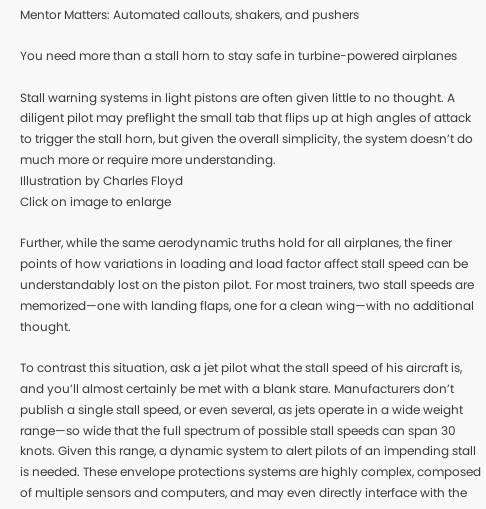Mentor Matters: Automated callouts, shakers, and pushers

You need more than a stall horn to stay safe in turbine-powered airplanes

Stall warning systems in light pistons are often given little to no thought. A diligent pilot may preflight the small tab that flips up at high angles of attack to trigger the stall horn, but given the overall simplicity, the system doesn’t do much more or require more understanding.
Illustration by Charles Floyd
Click on image to enlarge

Further, while the same aerodynamic truths hold for all airplanes, the finer points of how variations in loading and load factor affect stall speed can be understandably lost on the piston pilot. For most trainers, two stall speeds are memorized—one with landing flaps, one for a clean wing—with no additional thought.

To contrast this situation, ask a jet pilot what the stall speed of his aircraft is, and you’ll almost certainly be met with a blank stare. Manufacturers don’t publish a single stall speed, or even several, as jets operate in a wide weight range—so wide that the full spectrum of possible stall speeds can span 30 knots. Given this range, a dynamic system to alert pilots of an impending stall is needed. These envelope protections systems are highly complex, composed of multiple sensors and computers, and may even directly interface with the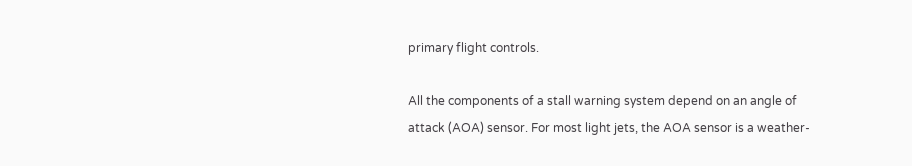primary flight controls.

All the components of a stall warning system depend on an angle of attack (AOA) sensor. For most light jets, the AOA sensor is a weather-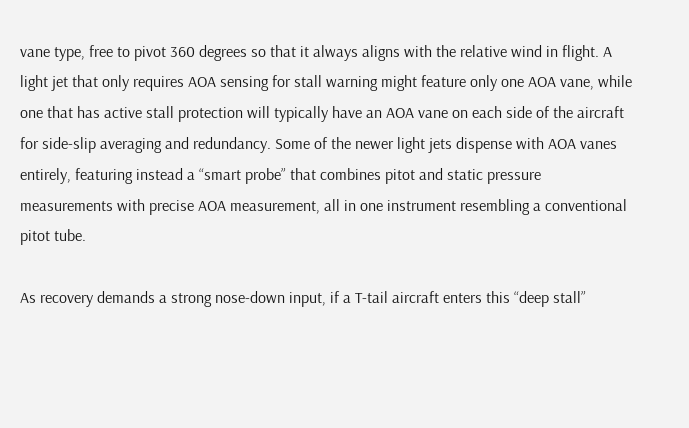vane type, free to pivot 360 degrees so that it always aligns with the relative wind in flight. A light jet that only requires AOA sensing for stall warning might feature only one AOA vane, while one that has active stall protection will typically have an AOA vane on each side of the aircraft for side-slip averaging and redundancy. Some of the newer light jets dispense with AOA vanes entirely, featuring instead a “smart probe” that combines pitot and static pressure measurements with precise AOA measurement, all in one instrument resembling a conventional pitot tube.

As recovery demands a strong nose-down input, if a T-tail aircraft enters this “deep stall”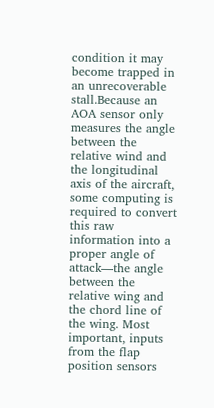condition it may become trapped in an unrecoverable stall.Because an AOA sensor only measures the angle between the relative wind and the longitudinal axis of the aircraft, some computing is required to convert this raw information into a proper angle of attack—the angle between the relative wing and the chord line of the wing. Most important, inputs from the flap position sensors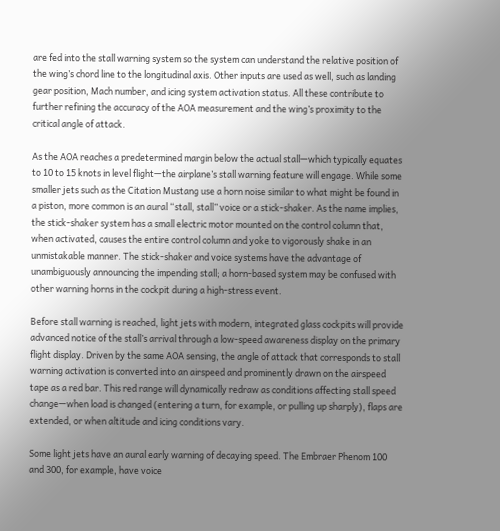are fed into the stall warning system so the system can understand the relative position of the wing’s chord line to the longitudinal axis. Other inputs are used as well, such as landing gear position, Mach number, and icing system activation status. All these contribute to further refining the accuracy of the AOA measurement and the wing’s proximity to the critical angle of attack.

As the AOA reaches a predetermined margin below the actual stall—which typically equates to 10 to 15 knots in level flight—the airplane’s stall warning feature will engage. While some smaller jets such as the Citation Mustang use a horn noise similar to what might be found in a piston, more common is an aural “stall, stall” voice or a stick-shaker. As the name implies, the stick-shaker system has a small electric motor mounted on the control column that, when activated, causes the entire control column and yoke to vigorously shake in an unmistakable manner. The stick-shaker and voice systems have the advantage of unambiguously announcing the impending stall; a horn-based system may be confused with other warning horns in the cockpit during a high-stress event.

Before stall warning is reached, light jets with modern, integrated glass cockpits will provide advanced notice of the stall’s arrival through a low-speed awareness display on the primary flight display. Driven by the same AOA sensing, the angle of attack that corresponds to stall warning activation is converted into an airspeed and prominently drawn on the airspeed tape as a red bar. This red range will dynamically redraw as conditions affecting stall speed change—when load is changed (entering a turn, for example, or pulling up sharply), flaps are extended, or when altitude and icing conditions vary.

Some light jets have an aural early warning of decaying speed. The Embraer Phenom 100 and 300, for example, have voice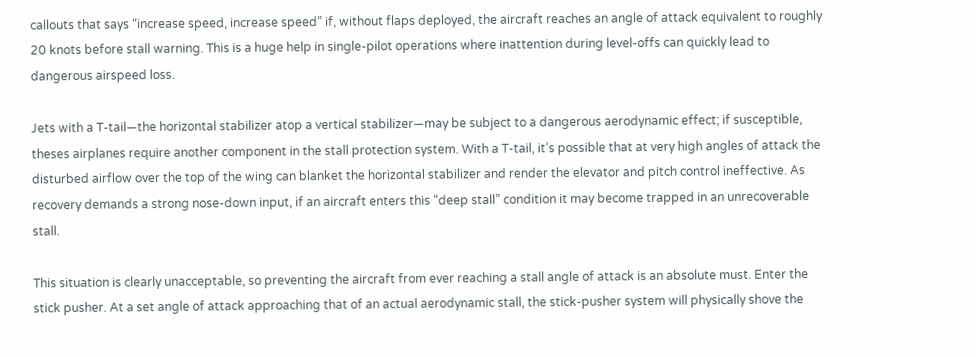callouts that says “increase speed, increase speed” if, without flaps deployed, the aircraft reaches an angle of attack equivalent to roughly 20 knots before stall warning. This is a huge help in single-pilot operations where inattention during level-offs can quickly lead to dangerous airspeed loss.

Jets with a T-tail—the horizontal stabilizer atop a vertical stabilizer—may be subject to a dangerous aerodynamic effect; if susceptible, theses airplanes require another component in the stall protection system. With a T-tail, it’s possible that at very high angles of attack the disturbed airflow over the top of the wing can blanket the horizontal stabilizer and render the elevator and pitch control ineffective. As recovery demands a strong nose-down input, if an aircraft enters this “deep stall” condition it may become trapped in an unrecoverable stall.

This situation is clearly unacceptable, so preventing the aircraft from ever reaching a stall angle of attack is an absolute must. Enter the stick pusher. At a set angle of attack approaching that of an actual aerodynamic stall, the stick-pusher system will physically shove the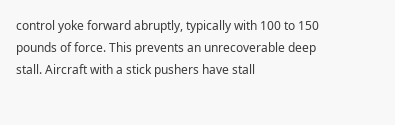control yoke forward abruptly, typically with 100 to 150 pounds of force. This prevents an unrecoverable deep stall. Aircraft with a stick pushers have stall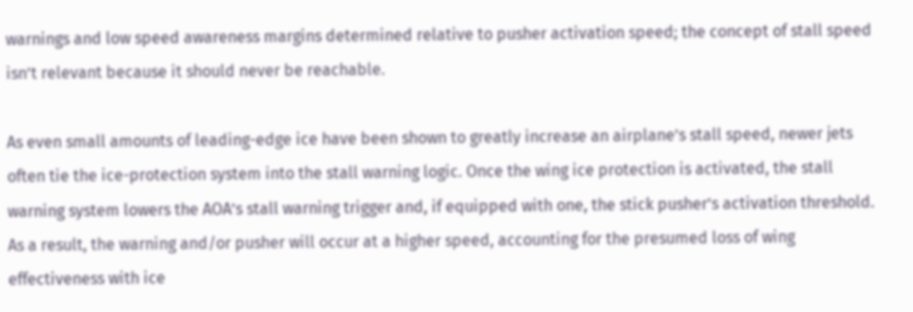warnings and low speed awareness margins determined relative to pusher activation speed; the concept of stall speed isn’t relevant because it should never be reachable.

As even small amounts of leading-edge ice have been shown to greatly increase an airplane’s stall speed, newer jets often tie the ice-protection system into the stall warning logic. Once the wing ice protection is activated, the stall warning system lowers the AOA’s stall warning trigger and, if equipped with one, the stick pusher’s activation threshold. As a result, the warning and/or pusher will occur at a higher speed, accounting for the presumed loss of wing effectiveness with ice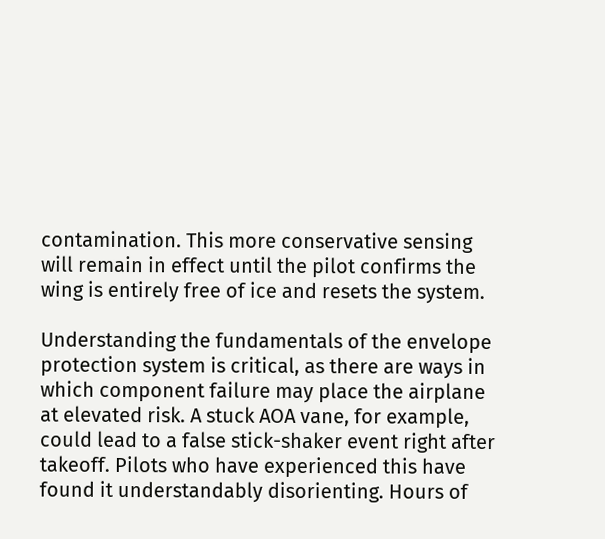contamination. This more conservative sensing will remain in effect until the pilot confirms the wing is entirely free of ice and resets the system.

Understanding the fundamentals of the envelope protection system is critical, as there are ways in which component failure may place the airplane at elevated risk. A stuck AOA vane, for example, could lead to a false stick-shaker event right after takeoff. Pilots who have experienced this have found it understandably disorienting. Hours of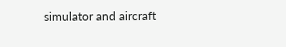simulator and aircraft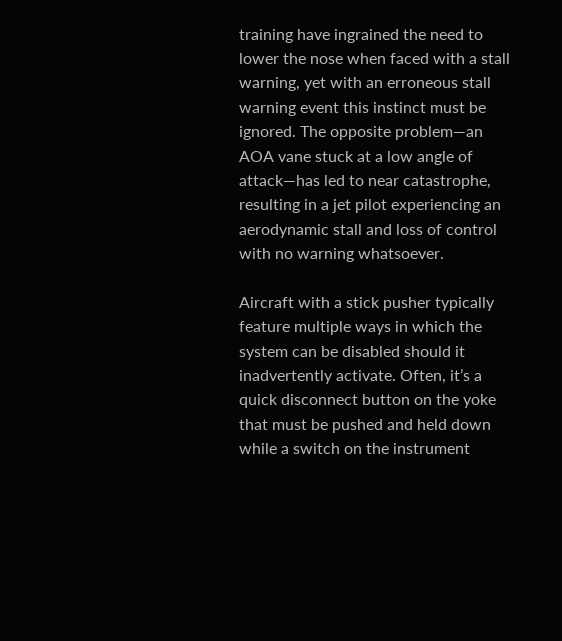training have ingrained the need to lower the nose when faced with a stall warning, yet with an erroneous stall warning event this instinct must be ignored. The opposite problem—an AOA vane stuck at a low angle of attack—has led to near catastrophe, resulting in a jet pilot experiencing an aerodynamic stall and loss of control with no warning whatsoever.

Aircraft with a stick pusher typically feature multiple ways in which the system can be disabled should it inadvertently activate. Often, it’s a quick disconnect button on the yoke that must be pushed and held down while a switch on the instrument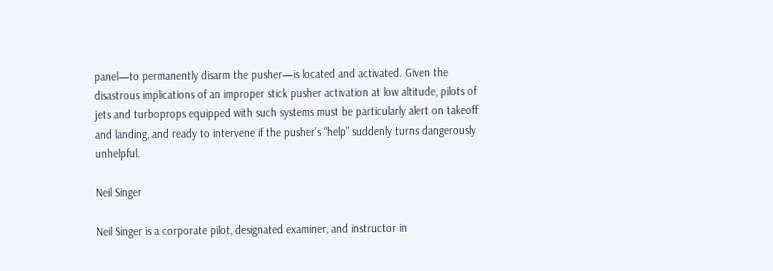panel—to permanently disarm the pusher—is located and activated. Given the disastrous implications of an improper stick pusher activation at low altitude, pilots of jets and turboprops equipped with such systems must be particularly alert on takeoff and landing, and ready to intervene if the pusher’s “help” suddenly turns dangerously unhelpful.

Neil Singer

Neil Singer is a corporate pilot, designated examiner, and instructor in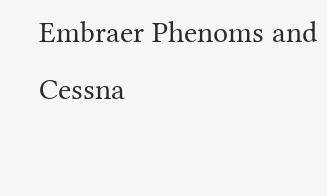Embraer Phenoms and Cessna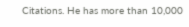Citations. He has more than 10,000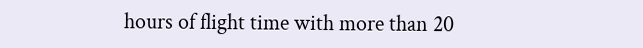hours of flight time with more than 20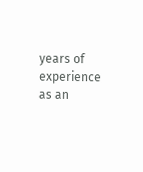years of experience as an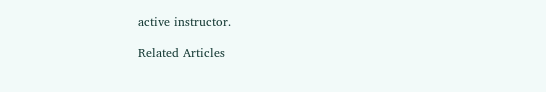active instructor.

Related Articles